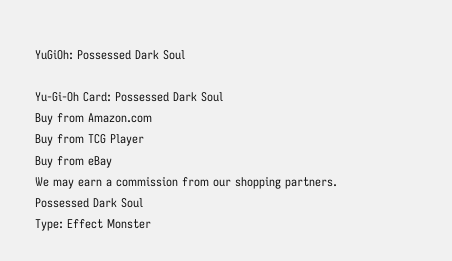YuGiOh: Possessed Dark Soul

Yu-Gi-Oh Card: Possessed Dark Soul
Buy from Amazon.com
Buy from TCG Player
Buy from eBay
We may earn a commission from our shopping partners.
Possessed Dark Soul
Type: Effect Monster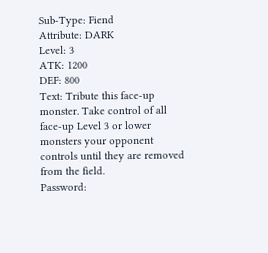Sub-Type: Fiend
Attribute: DARK
Level: 3
ATK: 1200
DEF: 800
Text: Tribute this face-up monster. Take control of all face-up Level 3 or lower monsters your opponent controls until they are removed from the field.
Password: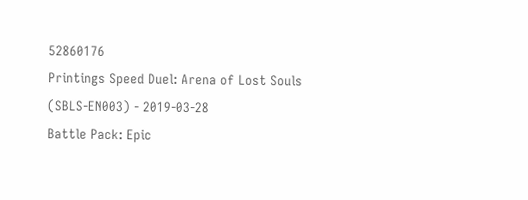52860176
Printings Speed Duel: Arena of Lost Souls (SBLS-EN003) - 2019-03-28
Battle Pack: Epic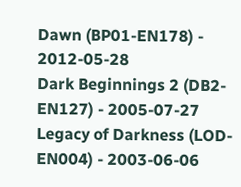Dawn (BP01-EN178) - 2012-05-28
Dark Beginnings 2 (DB2-EN127) - 2005-07-27
Legacy of Darkness (LOD-EN004) - 2003-06-06